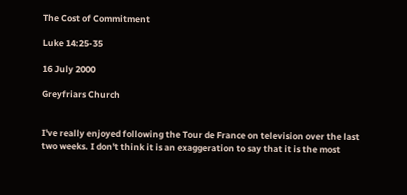The Cost of Commitment

Luke 14:25-35

16 July 2000

Greyfriars Church


I've really enjoyed following the Tour de France on television over the last two weeks. I don't think it is an exaggeration to say that it is the most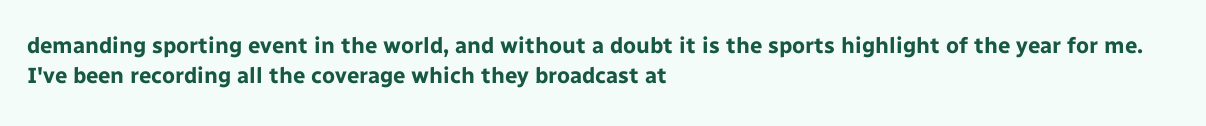demanding sporting event in the world, and without a doubt it is the sports highlight of the year for me. I've been recording all the coverage which they broadcast at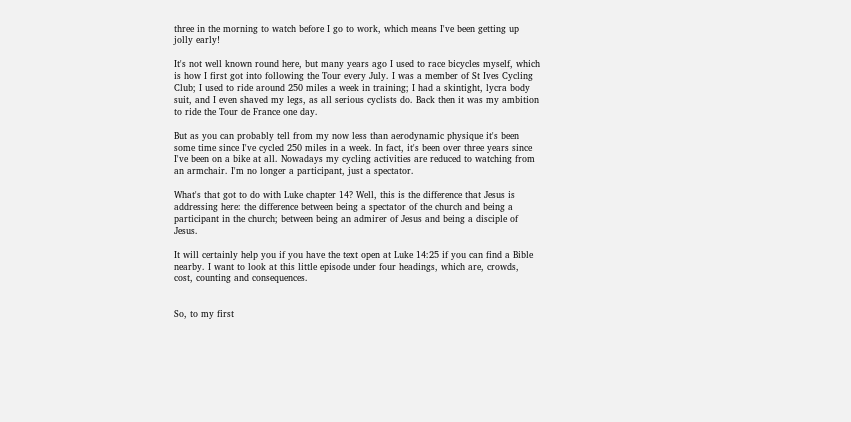three in the morning to watch before I go to work, which means I've been getting up jolly early!

It's not well known round here, but many years ago I used to race bicycles myself, which is how I first got into following the Tour every July. I was a member of St Ives Cycling Club; I used to ride around 250 miles a week in training; I had a skintight, lycra body suit, and I even shaved my legs, as all serious cyclists do. Back then it was my ambition to ride the Tour de France one day.

But as you can probably tell from my now less than aerodynamic physique it's been some time since I've cycled 250 miles in a week. In fact, it's been over three years since I've been on a bike at all. Nowadays my cycling activities are reduced to watching from an armchair. I'm no longer a participant, just a spectator.

What's that got to do with Luke chapter 14? Well, this is the difference that Jesus is addressing here: the difference between being a spectator of the church and being a participant in the church; between being an admirer of Jesus and being a disciple of Jesus.

It will certainly help you if you have the text open at Luke 14:25 if you can find a Bible nearby. I want to look at this little episode under four headings, which are, crowds, cost, counting and consequences.


So, to my first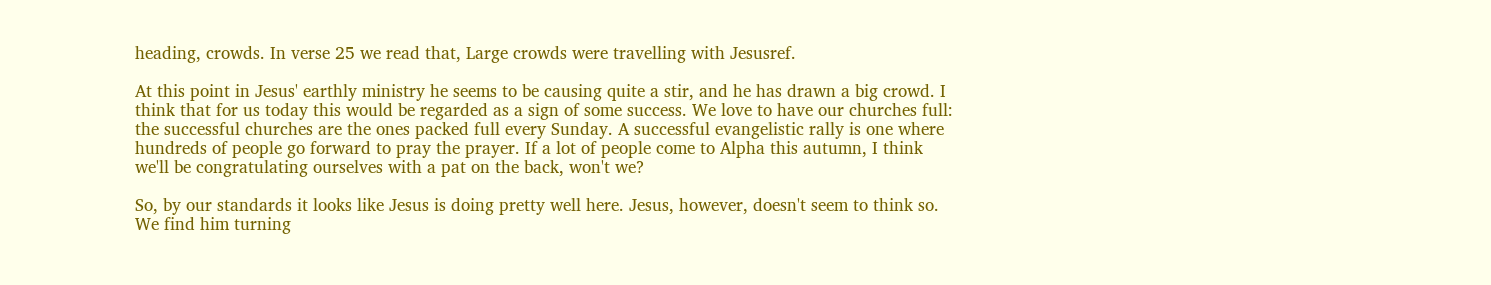heading, crowds. In verse 25 we read that, Large crowds were travelling with Jesusref.

At this point in Jesus' earthly ministry he seems to be causing quite a stir, and he has drawn a big crowd. I think that for us today this would be regarded as a sign of some success. We love to have our churches full: the successful churches are the ones packed full every Sunday. A successful evangelistic rally is one where hundreds of people go forward to pray the prayer. If a lot of people come to Alpha this autumn, I think we'll be congratulating ourselves with a pat on the back, won't we?

So, by our standards it looks like Jesus is doing pretty well here. Jesus, however, doesn't seem to think so. We find him turning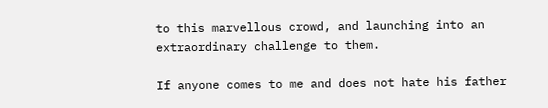to this marvellous crowd, and launching into an extraordinary challenge to them.

If anyone comes to me and does not hate his father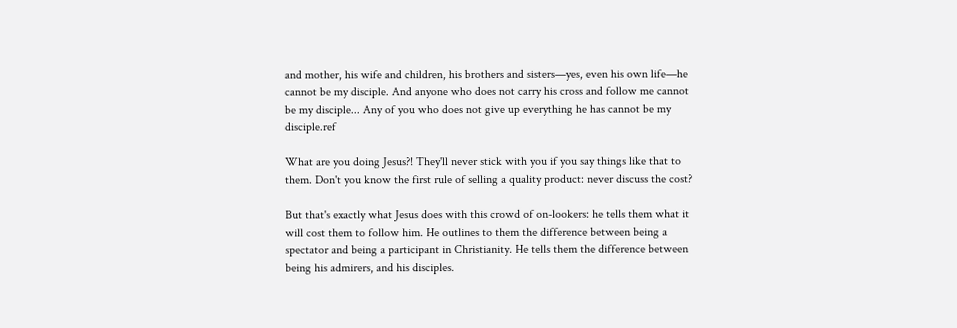and mother, his wife and children, his brothers and sisters—yes, even his own life—he cannot be my disciple. And anyone who does not carry his cross and follow me cannot be my disciple... Any of you who does not give up everything he has cannot be my disciple.ref

What are you doing Jesus?! They'll never stick with you if you say things like that to them. Don't you know the first rule of selling a quality product: never discuss the cost?

But that's exactly what Jesus does with this crowd of on-lookers: he tells them what it will cost them to follow him. He outlines to them the difference between being a spectator and being a participant in Christianity. He tells them the difference between being his admirers, and his disciples.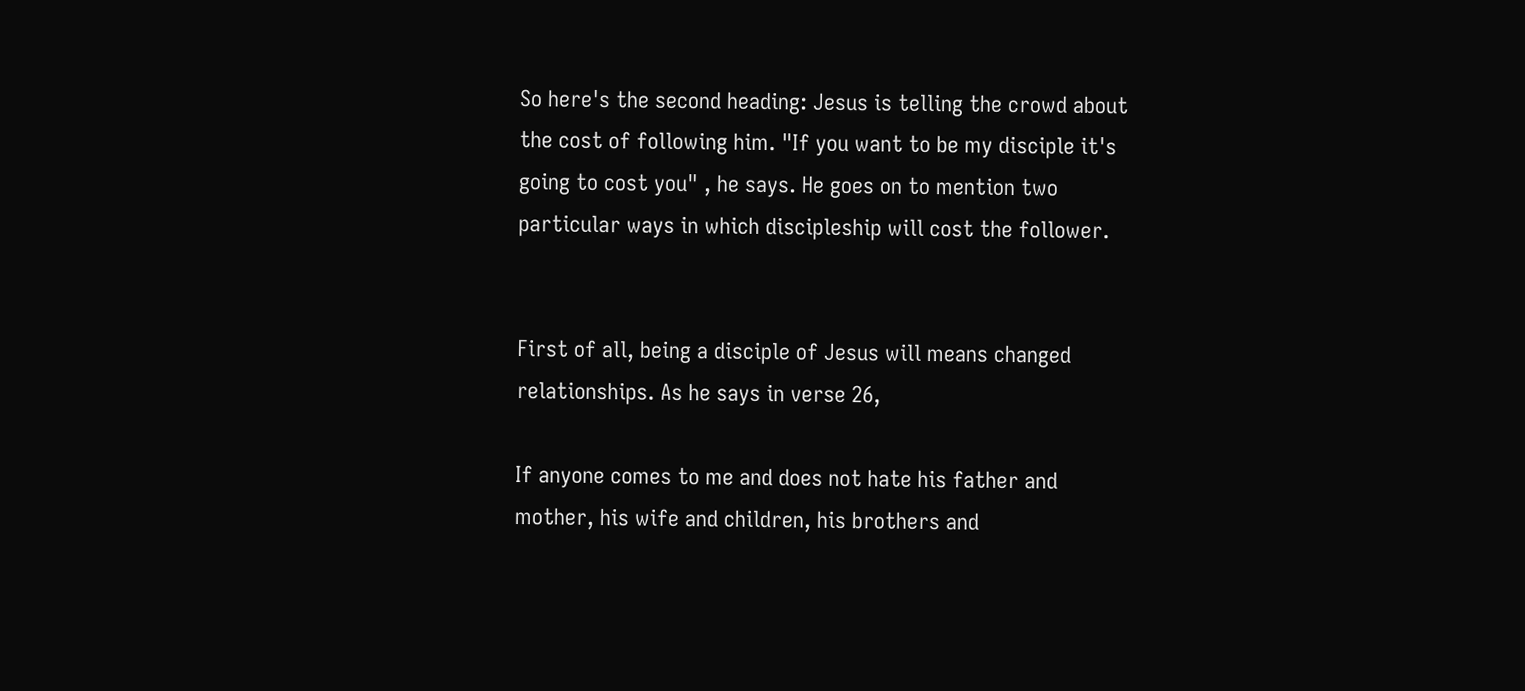So here's the second heading: Jesus is telling the crowd about the cost of following him. "If you want to be my disciple it's going to cost you" , he says. He goes on to mention two particular ways in which discipleship will cost the follower.


First of all, being a disciple of Jesus will means changed relationships. As he says in verse 26,

If anyone comes to me and does not hate his father and mother, his wife and children, his brothers and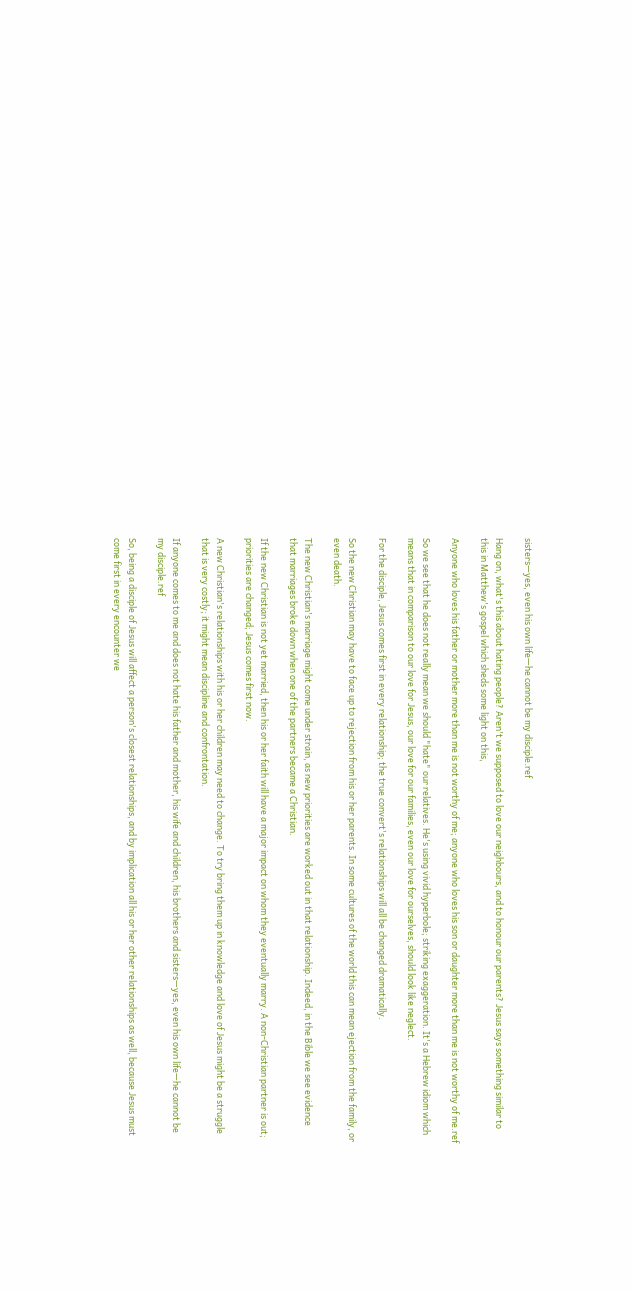sisters—yes, even his own life—he cannot be my disciple.ref

Hang on, what's this about hating people? Aren't we supposed to love our neighbours, and to honour our parents? Jesus says something similar to this in Matthew's gospel which sheds some light on this,

Anyone who loves his father or mother more than me is not worthy of me; anyone who loves his son or daughter more than me is not worthy of me.ref

So we see that he does not really mean we should "hate" our relatives. He's using vivid hyperbole; striking exaggeration. It's a Hebrew idiom which means that in comparison to our love for Jesus, our love for our families, even our love for ourselves, should look like neglect.

For the disciple, Jesus comes first in every relationship; the true convert's relationships will all be changed dramatically.

So the new Christian may have to face up to rejection from his or her parents. In some cultures of the world this can mean ejection from the family, or even death.

The new Christian's marriage might come under strain, as new priorities are worked out in that relationship. Indeed, in the Bible we see evidence that marriages broke down when one of the partners became a Christian.

If the new Christian is not yet married, then his or her faith will have a major impact on whom they eventually marry. A non-Christian partner is out; priorities are changed; Jesus comes first now.

A new Christian's relationships with his or her children may need to change. To try bring them up in knowledge and love of Jesus might be a struggle that is very costly; it might mean discipline and confrontation.

If anyone comes to me and does not hate his father and mother, his wife and children, his brothers and sisters—yes, even his own life—he cannot be my disciple.ref

So, being a disciple of Jesus will affect a person's closest relationships, and by implication all his or her other relationships as well, because Jesus must come first in every encounter we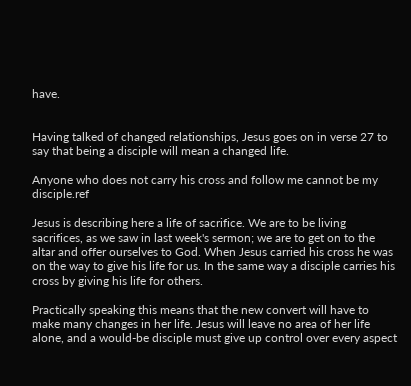have.


Having talked of changed relationships, Jesus goes on in verse 27 to say that being a disciple will mean a changed life.

Anyone who does not carry his cross and follow me cannot be my disciple.ref

Jesus is describing here a life of sacrifice. We are to be living sacrifices, as we saw in last week's sermon; we are to get on to the altar and offer ourselves to God. When Jesus carried his cross he was on the way to give his life for us. In the same way a disciple carries his cross by giving his life for others.

Practically speaking this means that the new convert will have to make many changes in her life. Jesus will leave no area of her life alone, and a would-be disciple must give up control over every aspect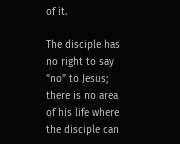of it.

The disciple has no right to say "no" to Jesus; there is no area of his life where the disciple can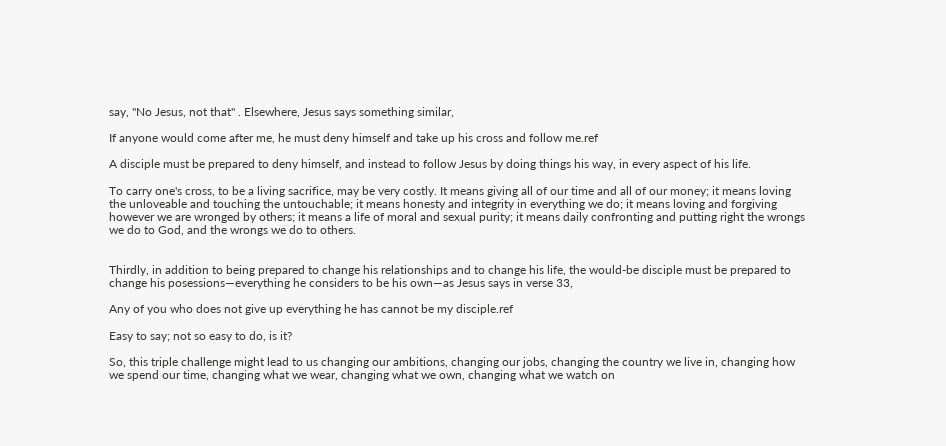say, "No Jesus, not that" . Elsewhere, Jesus says something similar,

If anyone would come after me, he must deny himself and take up his cross and follow me.ref

A disciple must be prepared to deny himself, and instead to follow Jesus by doing things his way, in every aspect of his life.

To carry one's cross, to be a living sacrifice, may be very costly. It means giving all of our time and all of our money; it means loving the unloveable and touching the untouchable; it means honesty and integrity in everything we do; it means loving and forgiving however we are wronged by others; it means a life of moral and sexual purity; it means daily confronting and putting right the wrongs we do to God, and the wrongs we do to others.


Thirdly, in addition to being prepared to change his relationships and to change his life, the would-be disciple must be prepared to change his posessions—everything he considers to be his own—as Jesus says in verse 33,

Any of you who does not give up everything he has cannot be my disciple.ref

Easy to say; not so easy to do, is it?

So, this triple challenge might lead to us changing our ambitions, changing our jobs, changing the country we live in, changing how we spend our time, changing what we wear, changing what we own, changing what we watch on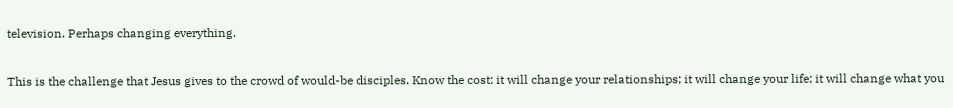television. Perhaps changing everything.

This is the challenge that Jesus gives to the crowd of would-be disciples. Know the cost: it will change your relationships; it will change your life; it will change what you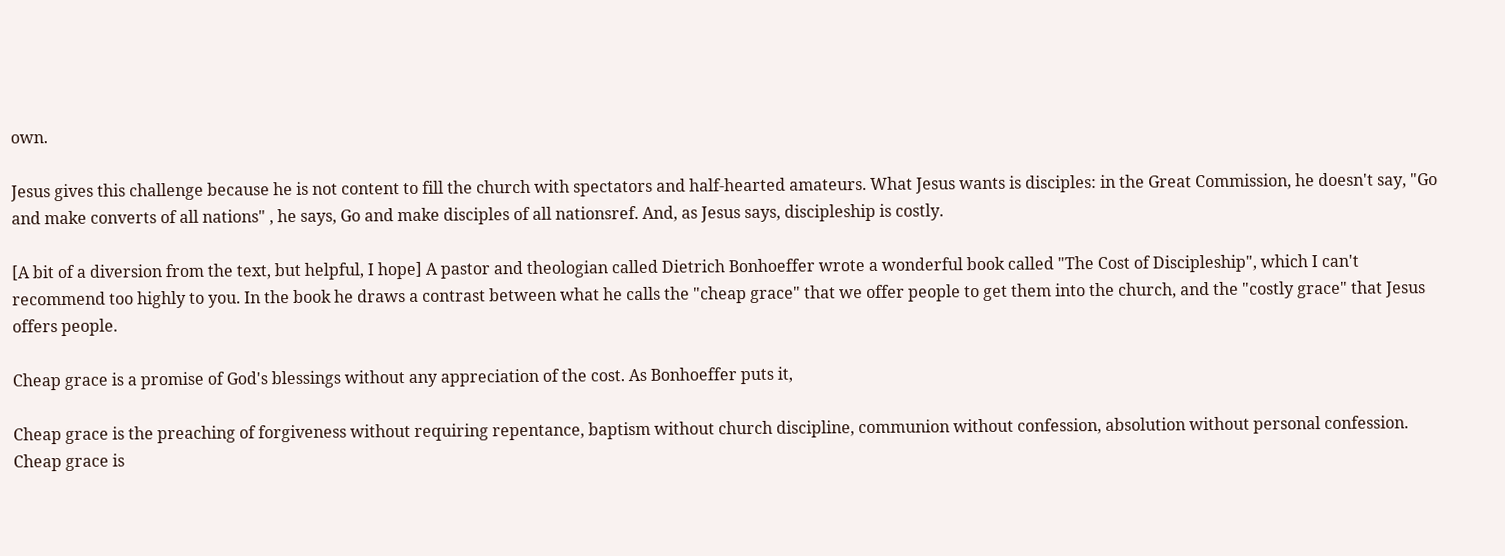own.

Jesus gives this challenge because he is not content to fill the church with spectators and half-hearted amateurs. What Jesus wants is disciples: in the Great Commission, he doesn't say, "Go and make converts of all nations" , he says, Go and make disciples of all nationsref. And, as Jesus says, discipleship is costly.

[A bit of a diversion from the text, but helpful, I hope] A pastor and theologian called Dietrich Bonhoeffer wrote a wonderful book called "The Cost of Discipleship", which I can't recommend too highly to you. In the book he draws a contrast between what he calls the "cheap grace" that we offer people to get them into the church, and the "costly grace" that Jesus offers people.

Cheap grace is a promise of God's blessings without any appreciation of the cost. As Bonhoeffer puts it,

Cheap grace is the preaching of forgiveness without requiring repentance, baptism without church discipline, communion without confession, absolution without personal confession. Cheap grace is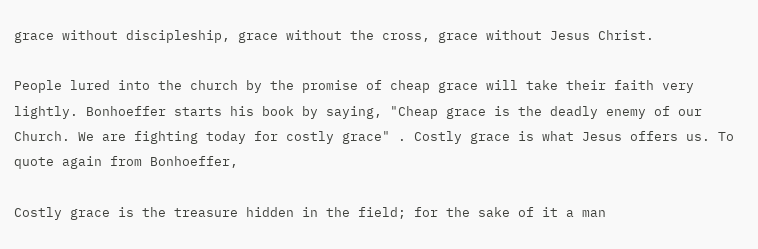grace without discipleship, grace without the cross, grace without Jesus Christ.

People lured into the church by the promise of cheap grace will take their faith very lightly. Bonhoeffer starts his book by saying, "Cheap grace is the deadly enemy of our Church. We are fighting today for costly grace" . Costly grace is what Jesus offers us. To quote again from Bonhoeffer,

Costly grace is the treasure hidden in the field; for the sake of it a man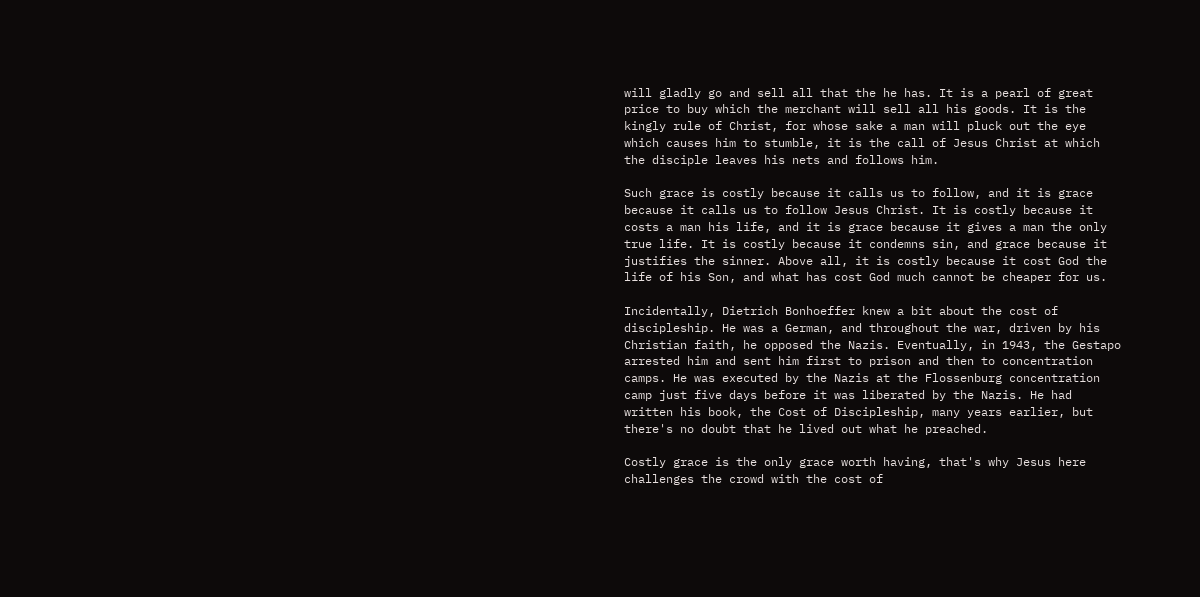will gladly go and sell all that the he has. It is a pearl of great price to buy which the merchant will sell all his goods. It is the kingly rule of Christ, for whose sake a man will pluck out the eye which causes him to stumble, it is the call of Jesus Christ at which the disciple leaves his nets and follows him.

Such grace is costly because it calls us to follow, and it is grace because it calls us to follow Jesus Christ. It is costly because it costs a man his life, and it is grace because it gives a man the only true life. It is costly because it condemns sin, and grace because it justifies the sinner. Above all, it is costly because it cost God the life of his Son, and what has cost God much cannot be cheaper for us.

Incidentally, Dietrich Bonhoeffer knew a bit about the cost of discipleship. He was a German, and throughout the war, driven by his Christian faith, he opposed the Nazis. Eventually, in 1943, the Gestapo arrested him and sent him first to prison and then to concentration camps. He was executed by the Nazis at the Flossenburg concentration camp just five days before it was liberated by the Nazis. He had written his book, the Cost of Discipleship, many years earlier, but there's no doubt that he lived out what he preached.

Costly grace is the only grace worth having, that's why Jesus here challenges the crowd with the cost of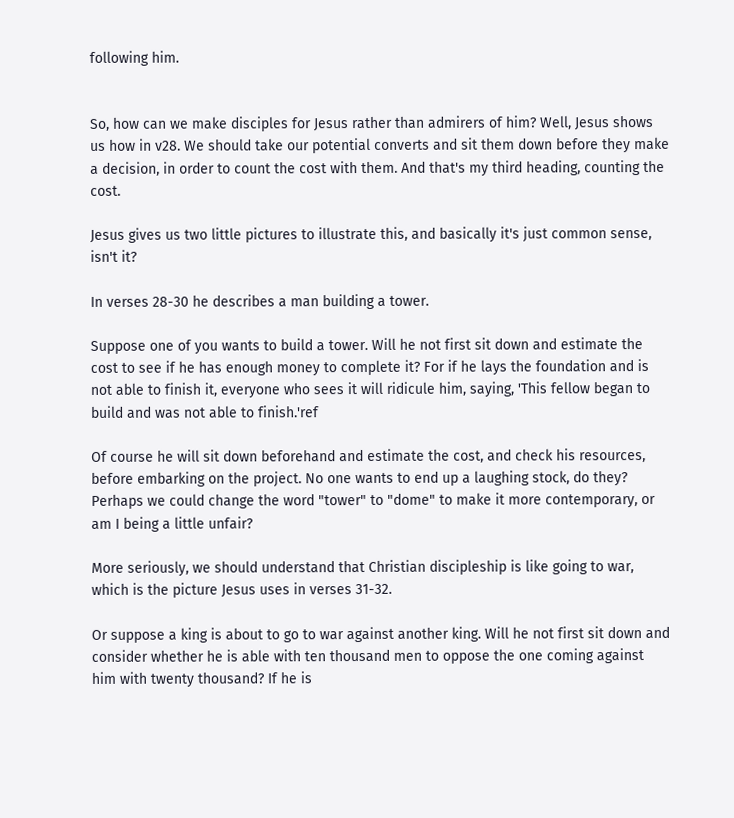following him.


So, how can we make disciples for Jesus rather than admirers of him? Well, Jesus shows us how in v28. We should take our potential converts and sit them down before they make a decision, in order to count the cost with them. And that's my third heading, counting the cost.

Jesus gives us two little pictures to illustrate this, and basically it's just common sense, isn't it?

In verses 28-30 he describes a man building a tower.

Suppose one of you wants to build a tower. Will he not first sit down and estimate the cost to see if he has enough money to complete it? For if he lays the foundation and is not able to finish it, everyone who sees it will ridicule him, saying, 'This fellow began to build and was not able to finish.'ref

Of course he will sit down beforehand and estimate the cost, and check his resources, before embarking on the project. No one wants to end up a laughing stock, do they? Perhaps we could change the word "tower" to "dome" to make it more contemporary, or am I being a little unfair?

More seriously, we should understand that Christian discipleship is like going to war, which is the picture Jesus uses in verses 31-32.

Or suppose a king is about to go to war against another king. Will he not first sit down and consider whether he is able with ten thousand men to oppose the one coming against him with twenty thousand? If he is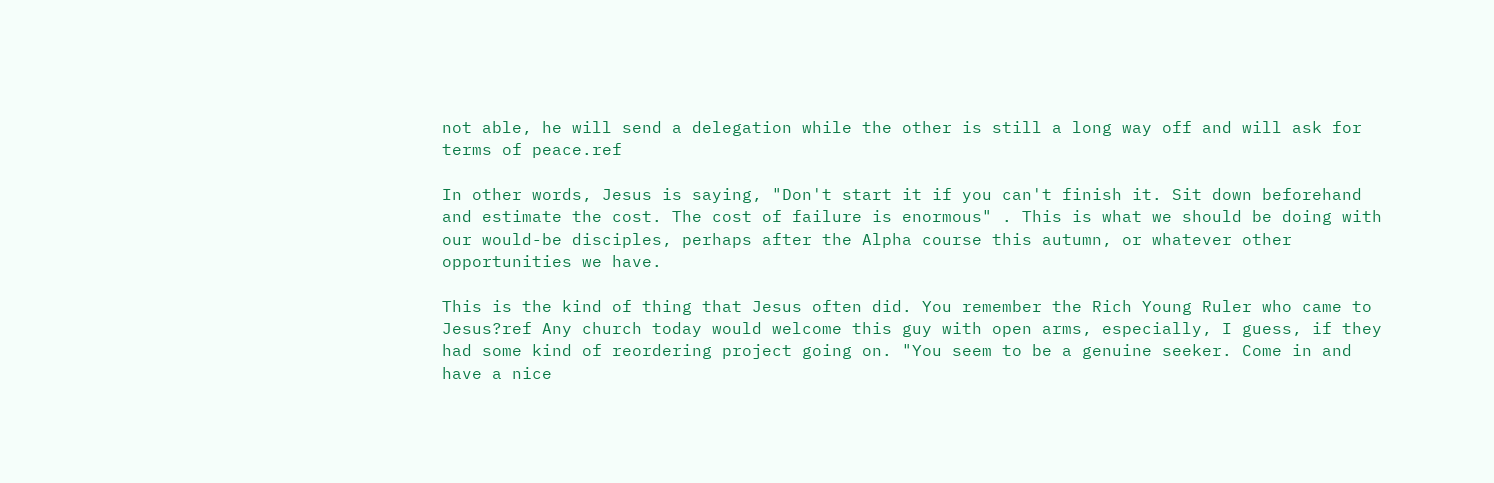not able, he will send a delegation while the other is still a long way off and will ask for terms of peace.ref

In other words, Jesus is saying, "Don't start it if you can't finish it. Sit down beforehand and estimate the cost. The cost of failure is enormous" . This is what we should be doing with our would-be disciples, perhaps after the Alpha course this autumn, or whatever other opportunities we have.

This is the kind of thing that Jesus often did. You remember the Rich Young Ruler who came to Jesus?ref Any church today would welcome this guy with open arms, especially, I guess, if they had some kind of reordering project going on. "You seem to be a genuine seeker. Come in and have a nice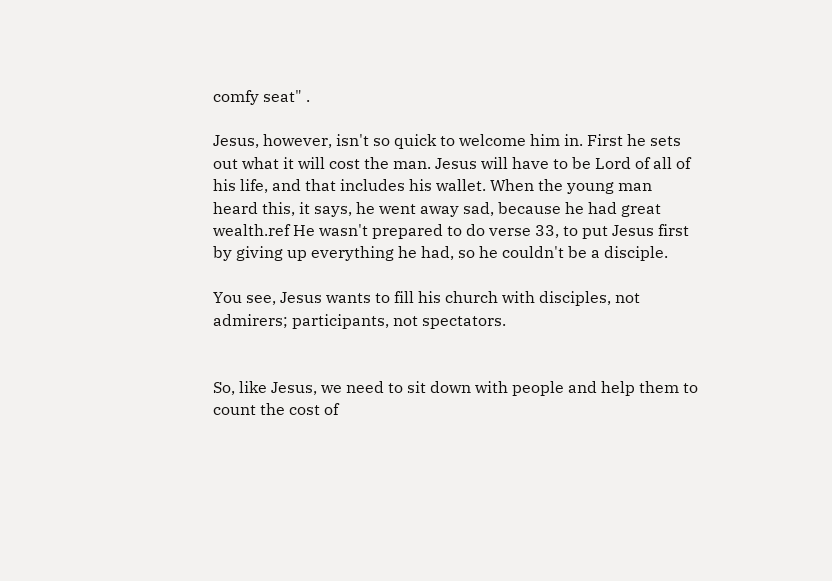comfy seat" .

Jesus, however, isn't so quick to welcome him in. First he sets out what it will cost the man. Jesus will have to be Lord of all of his life, and that includes his wallet. When the young man heard this, it says, he went away sad, because he had great wealth.ref He wasn't prepared to do verse 33, to put Jesus first by giving up everything he had, so he couldn't be a disciple.

You see, Jesus wants to fill his church with disciples, not admirers; participants, not spectators.


So, like Jesus, we need to sit down with people and help them to count the cost of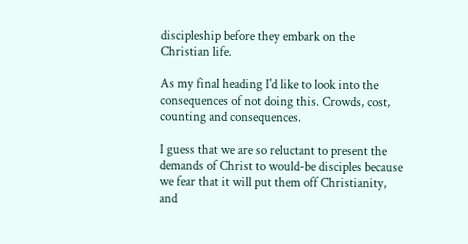discipleship before they embark on the Christian life.

As my final heading I'd like to look into the consequences of not doing this. Crowds, cost, counting and consequences.

I guess that we are so reluctant to present the demands of Christ to would-be disciples because we fear that it will put them off Christianity, and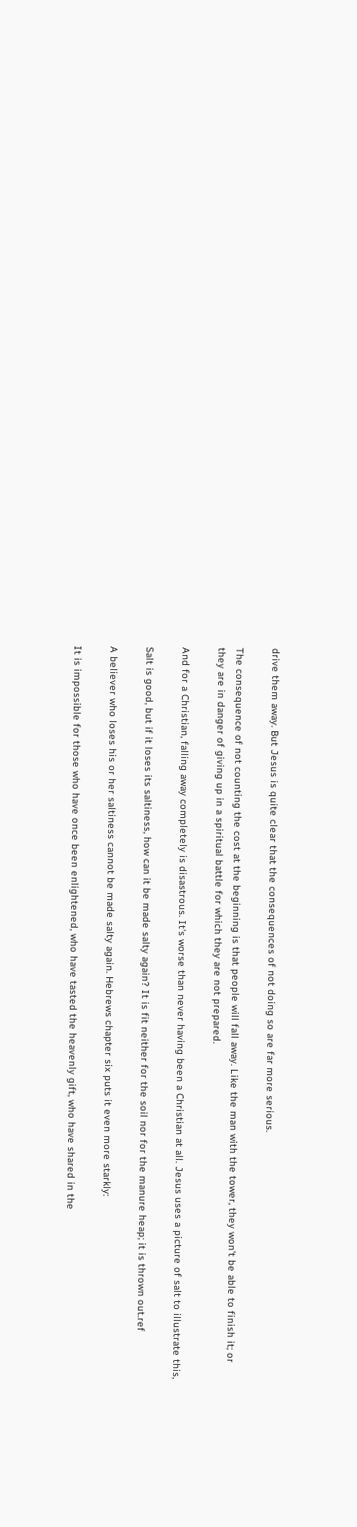drive them away. But Jesus is quite clear that the consequences of not doing so are far more serious.

The consequence of not counting the cost at the beginning is that people will fall away. Like the man with the tower, they won't be able to finish it; or they are in danger of giving up in a spiritual battle for which they are not prepared.

And for a Christian, falling away completely is disastrous. It's worse than never having been a Christian at all. Jesus uses a picture of salt to illustrate this,

Salt is good, but if it loses its saltiness, how can it be made salty again? It is fit neither for the soil nor for the manure heap; it is thrown out.ref

A believer who loses his or her saltiness cannot be made salty again. Hebrews chapter six puts it even more starkly:

It is impossible for those who have once been enlightened, who have tasted the heavenly gift, who have shared in the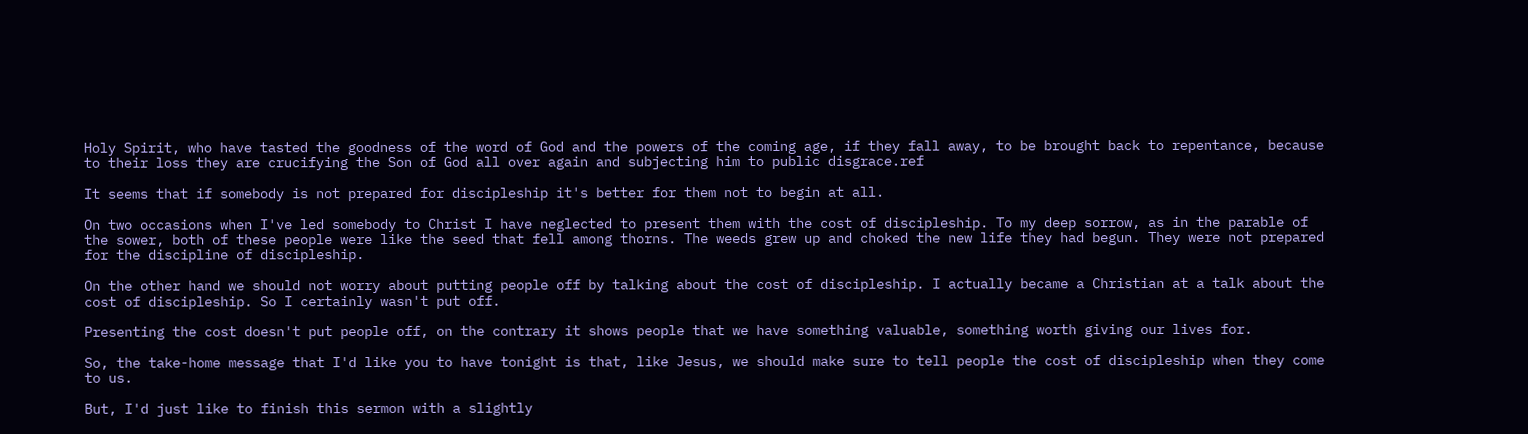Holy Spirit, who have tasted the goodness of the word of God and the powers of the coming age, if they fall away, to be brought back to repentance, because to their loss they are crucifying the Son of God all over again and subjecting him to public disgrace.ref

It seems that if somebody is not prepared for discipleship it's better for them not to begin at all.

On two occasions when I've led somebody to Christ I have neglected to present them with the cost of discipleship. To my deep sorrow, as in the parable of the sower, both of these people were like the seed that fell among thorns. The weeds grew up and choked the new life they had begun. They were not prepared for the discipline of discipleship.

On the other hand we should not worry about putting people off by talking about the cost of discipleship. I actually became a Christian at a talk about the cost of discipleship. So I certainly wasn't put off.

Presenting the cost doesn't put people off, on the contrary it shows people that we have something valuable, something worth giving our lives for.

So, the take-home message that I'd like you to have tonight is that, like Jesus, we should make sure to tell people the cost of discipleship when they come to us.

But, I'd just like to finish this sermon with a slightly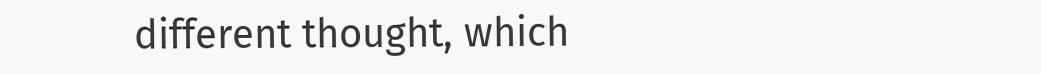different thought, which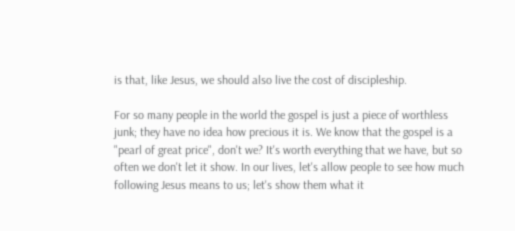is that, like Jesus, we should also live the cost of discipleship.

For so many people in the world the gospel is just a piece of worthless junk; they have no idea how precious it is. We know that the gospel is a "pearl of great price", don't we? It's worth everything that we have, but so often we don't let it show. In our lives, let's allow people to see how much following Jesus means to us; let's show them what it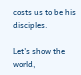costs us to be his disciples.

Let's show the world,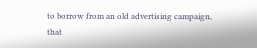to borrow from an old advertising campaign, that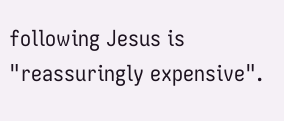following Jesus is "reassuringly expensive".